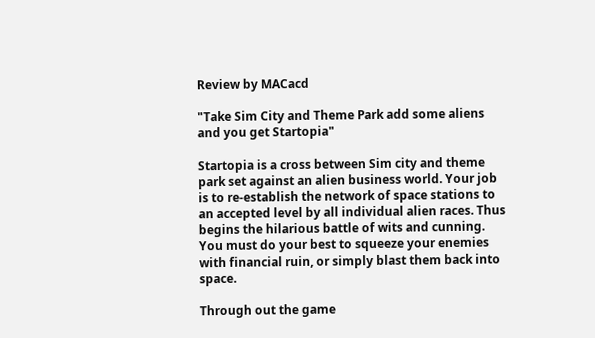Review by MACacd

"Take Sim City and Theme Park add some aliens and you get Startopia"

Startopia is a cross between Sim city and theme park set against an alien business world. Your job is to re-establish the network of space stations to an accepted level by all individual alien races. Thus begins the hilarious battle of wits and cunning. You must do your best to squeeze your enemies with financial ruin, or simply blast them back into space.

Through out the game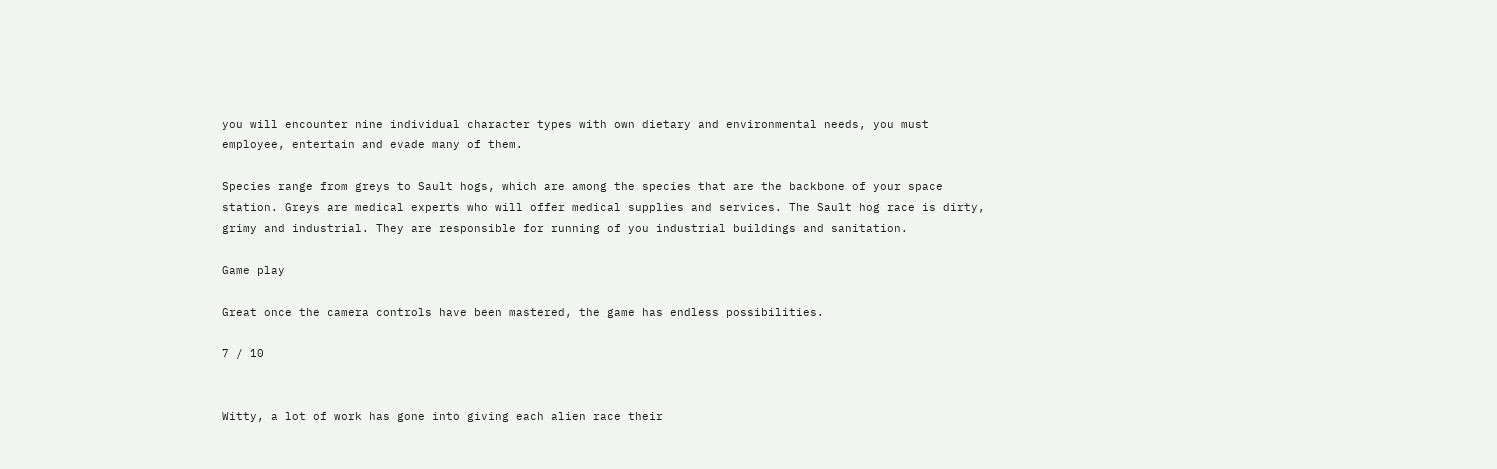you will encounter nine individual character types with own dietary and environmental needs, you must employee, entertain and evade many of them.

Species range from greys to Sault hogs, which are among the species that are the backbone of your space station. Greys are medical experts who will offer medical supplies and services. The Sault hog race is dirty, grimy and industrial. They are responsible for running of you industrial buildings and sanitation.

Game play

Great once the camera controls have been mastered, the game has endless possibilities.

7 / 10


Witty, a lot of work has gone into giving each alien race their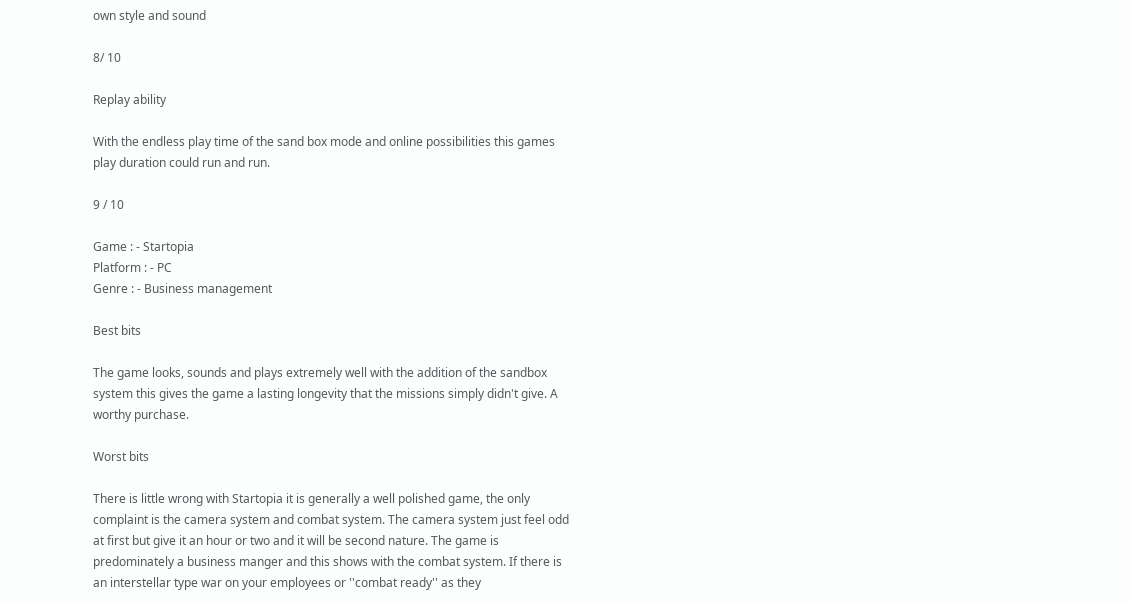own style and sound

8/ 10

Replay ability

With the endless play time of the sand box mode and online possibilities this games play duration could run and run.

9 / 10

Game : - Startopia
Platform : - PC
Genre : - Business management

Best bits

The game looks, sounds and plays extremely well with the addition of the sandbox system this gives the game a lasting longevity that the missions simply didn't give. A worthy purchase.

Worst bits

There is little wrong with Startopia it is generally a well polished game, the only complaint is the camera system and combat system. The camera system just feel odd at first but give it an hour or two and it will be second nature. The game is predominately a business manger and this shows with the combat system. If there is an interstellar type war on your employees or ''combat ready'' as they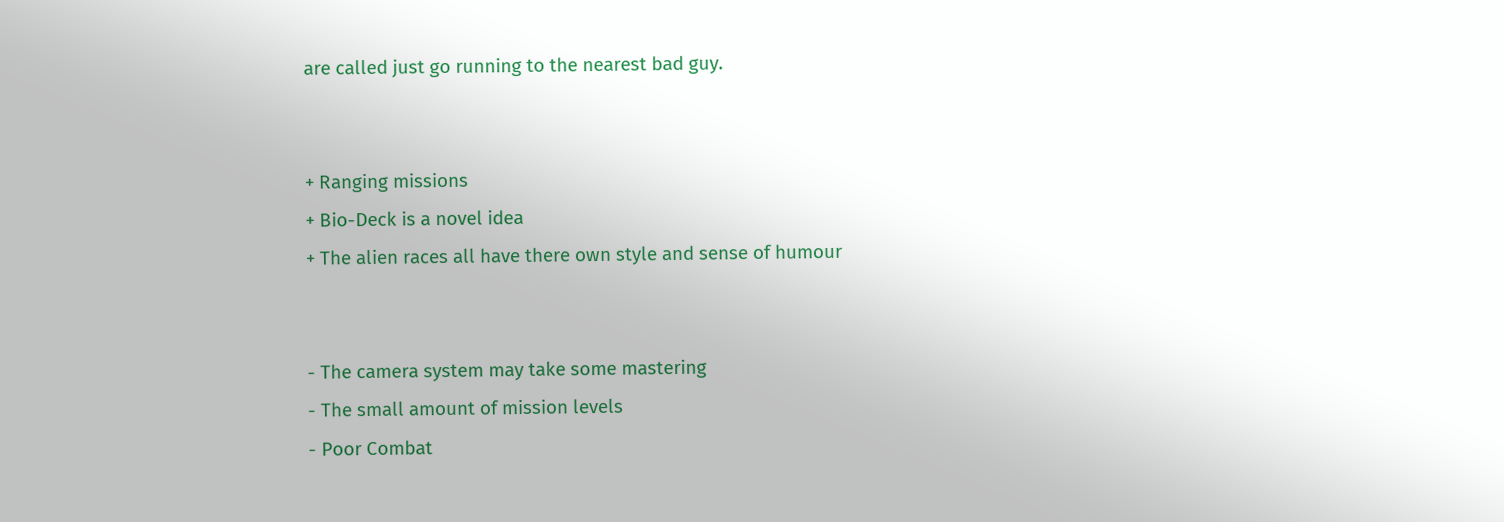are called just go running to the nearest bad guy.


+ Ranging missions
+ Bio-Deck is a novel idea
+ The alien races all have there own style and sense of humour


- The camera system may take some mastering
- The small amount of mission levels
- Poor Combat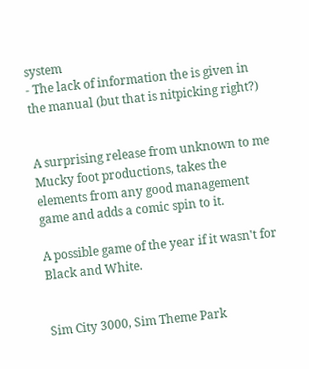system
- The lack of information the is given in the manual (but that is nitpicking right?)


A surprising release from unknown to me Mucky foot productions, takes the elements from any good management game and adds a comic spin to it.

A possible game of the year if it wasn't for Black and White.


Sim City 3000, Sim Theme Park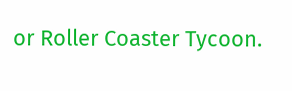or Roller Coaster Tycoon.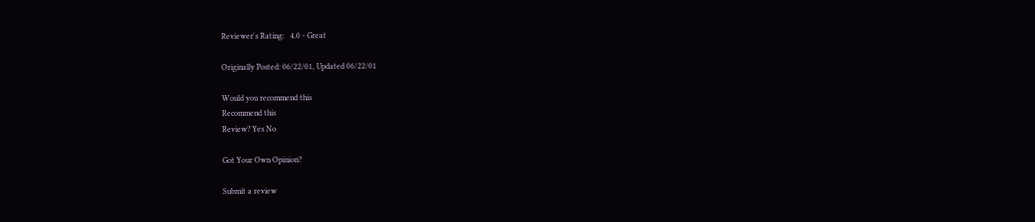Reviewer's Rating:   4.0 - Great

Originally Posted: 06/22/01, Updated 06/22/01

Would you recommend this
Recommend this
Review? Yes No

Got Your Own Opinion?

Submit a review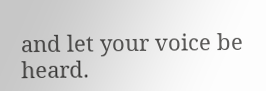and let your voice be heard.